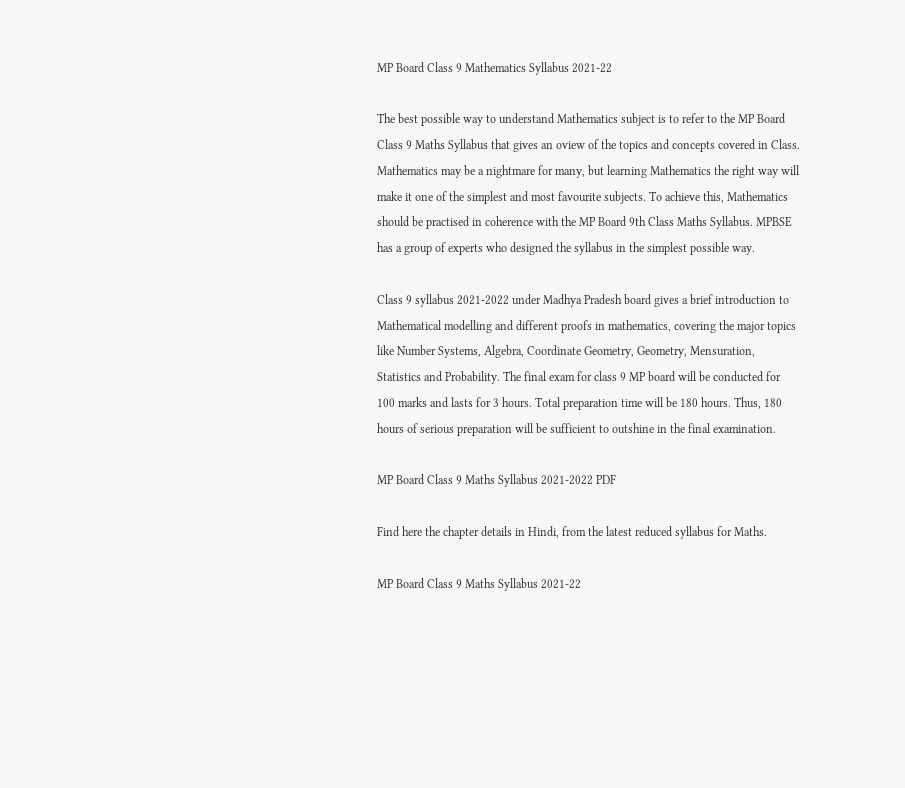MP Board Class 9 Mathematics Syllabus 2021-22

The best possible way to understand Mathematics subject is to refer to the MP Board Class 9 Maths Syllabus that gives an oview of the topics and concepts covered in Class. Mathematics may be a nightmare for many, but learning Mathematics the right way will make it one of the simplest and most favourite subjects. To achieve this, Mathematics should be practised in coherence with the MP Board 9th Class Maths Syllabus. MPBSE has a group of experts who designed the syllabus in the simplest possible way.

Class 9 syllabus 2021-2022 under Madhya Pradesh board gives a brief introduction to Mathematical modelling and different proofs in mathematics, covering the major topics like Number Systems, Algebra, Coordinate Geometry, Geometry, Mensuration, Statistics and Probability. The final exam for class 9 MP board will be conducted for 100 marks and lasts for 3 hours. Total preparation time will be 180 hours. Thus, 180 hours of serious preparation will be sufficient to outshine in the final examination.

MP Board Class 9 Maths Syllabus 2021-2022 PDF

Find here the chapter details in Hindi, from the latest reduced syllabus for Maths.

MP Board Class 9 Maths Syllabus 2021-22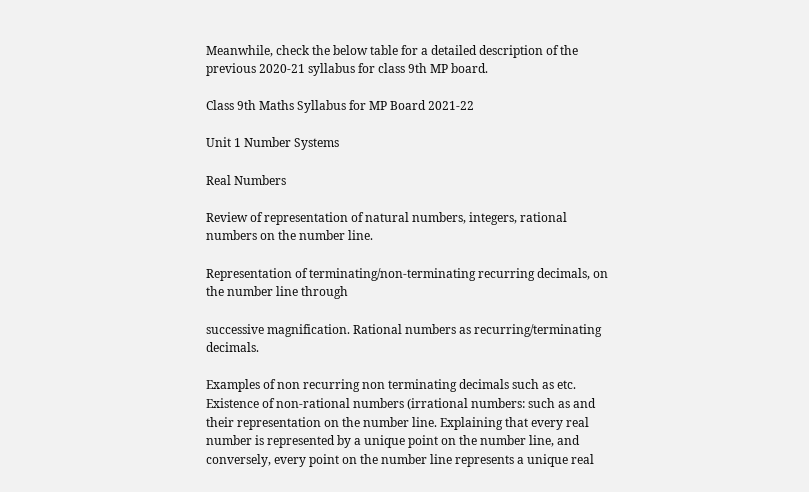Meanwhile, check the below table for a detailed description of the previous 2020-21 syllabus for class 9th MP board.

Class 9th Maths Syllabus for MP Board 2021-22

Unit 1 Number Systems

Real Numbers

Review of representation of natural numbers, integers, rational numbers on the number line.

Representation of terminating/non-terminating recurring decimals, on the number line through

successive magnification. Rational numbers as recurring/terminating decimals.

Examples of non recurring non terminating decimals such as etc. Existence of non-rational numbers (irrational numbers: such as and their representation on the number line. Explaining that every real number is represented by a unique point on the number line, and conversely, every point on the number line represents a unique real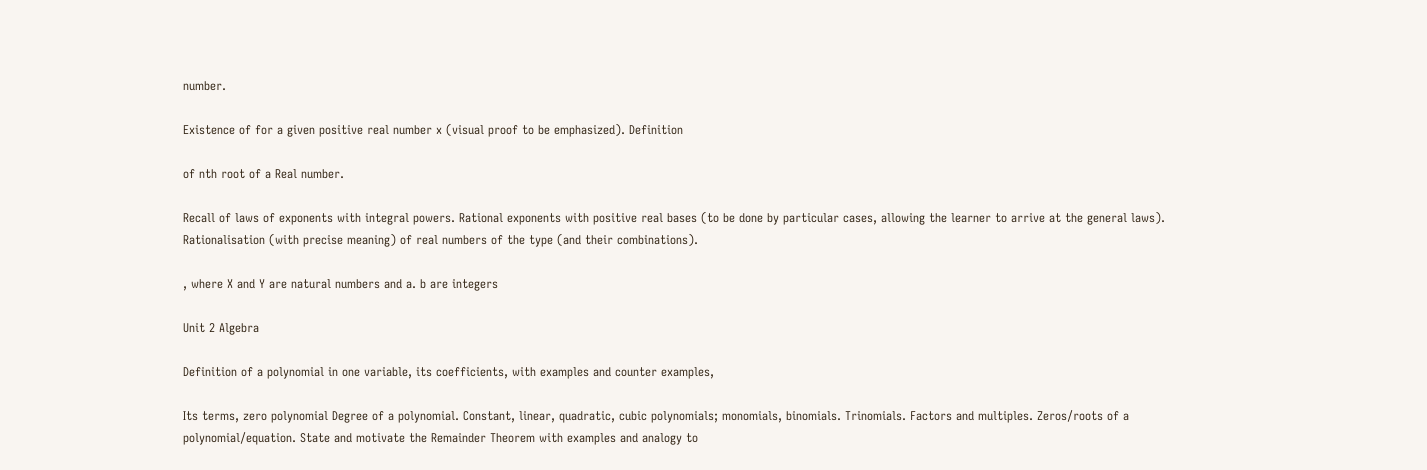number.

Existence of for a given positive real number x (visual proof to be emphasized). Definition

of nth root of a Real number.

Recall of laws of exponents with integral powers. Rational exponents with positive real bases (to be done by particular cases, allowing the learner to arrive at the general laws). Rationalisation (with precise meaning) of real numbers of the type (and their combinations).

, where X and Y are natural numbers and a. b are integers

Unit 2 Algebra

Definition of a polynomial in one variable, its coefficients, with examples and counter examples,

Its terms, zero polynomial Degree of a polynomial. Constant, linear, quadratic, cubic polynomials; monomials, binomials. Trinomials. Factors and multiples. Zeros/roots of a polynomial/equation. State and motivate the Remainder Theorem with examples and analogy to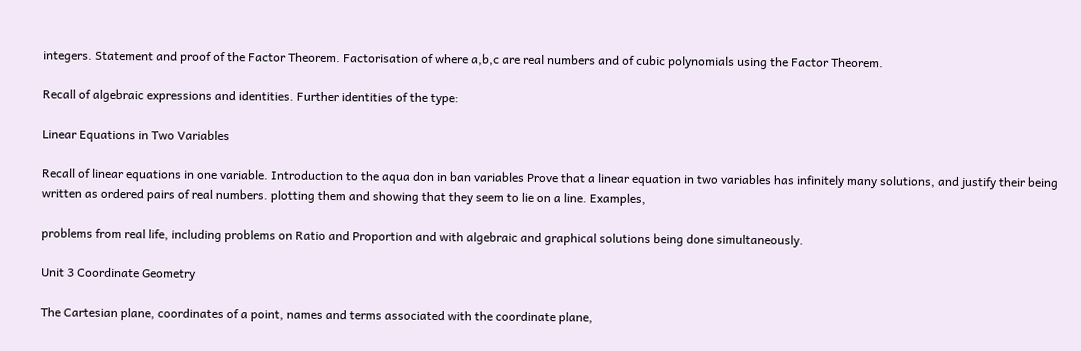integers. Statement and proof of the Factor Theorem. Factorisation of where a,b,c are real numbers and of cubic polynomials using the Factor Theorem.

Recall of algebraic expressions and identities. Further identities of the type:

Linear Equations in Two Variables

Recall of linear equations in one variable. Introduction to the aqua don in ban variables Prove that a linear equation in two variables has infinitely many solutions, and justify their being written as ordered pairs of real numbers. plotting them and showing that they seem to lie on a line. Examples,

problems from real life, including problems on Ratio and Proportion and with algebraic and graphical solutions being done simultaneously.

Unit 3 Coordinate Geometry

The Cartesian plane, coordinates of a point, names and terms associated with the coordinate plane,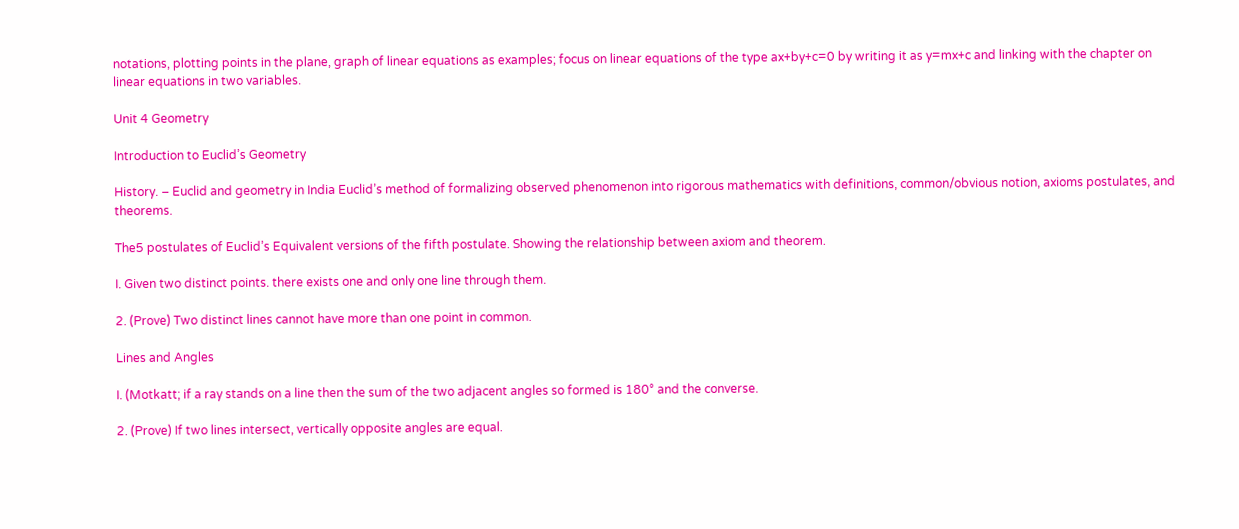notations, plotting points in the plane, graph of linear equations as examples; focus on linear equations of the type ax+by+c=0 by writing it as y=mx+c and linking with the chapter on linear equations in two variables.

Unit 4 Geometry

Introduction to Euclid’s Geometry

History. – Euclid and geometry in India Euclid’s method of formalizing observed phenomenon into rigorous mathematics with definitions, common/obvious notion, axioms postulates, and theorems.

The5 postulates of Euclid’s Equivalent versions of the fifth postulate. Showing the relationship between axiom and theorem.

I. Given two distinct points. there exists one and only one line through them.

2. (Prove) Two distinct lines cannot have more than one point in common.

Lines and Angles

I. (Motkatt; if a ray stands on a line then the sum of the two adjacent angles so formed is 180° and the converse.

2. (Prove) If two lines intersect, vertically opposite angles are equal.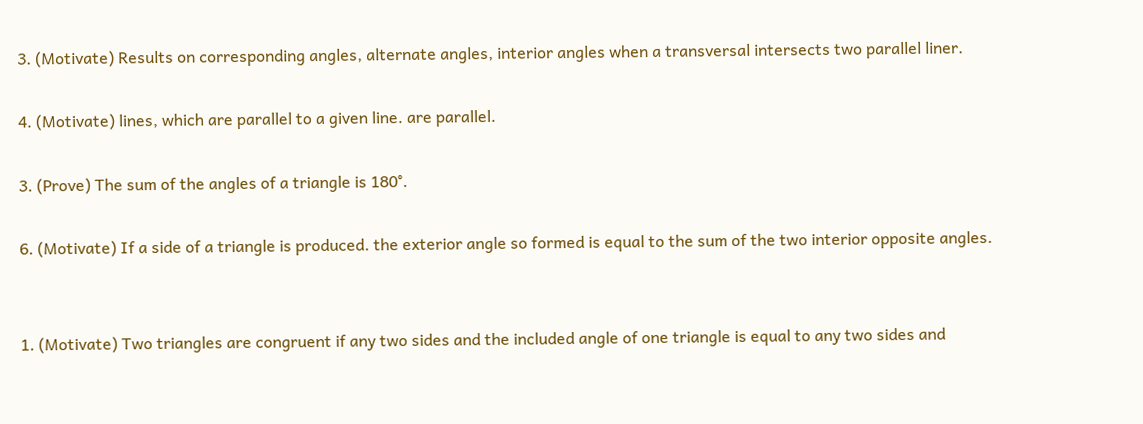3. (Motivate) Results on corresponding angles, alternate angles, interior angles when a transversal intersects two parallel liner.

4. (Motivate) lines, which are parallel to a given line. are parallel.

3. (Prove) The sum of the angles of a triangle is 180°.

6. (Motivate) If a side of a triangle is produced. the exterior angle so formed is equal to the sum of the two interior opposite angles.


1. (Motivate) Two triangles are congruent if any two sides and the included angle of one triangle is equal to any two sides and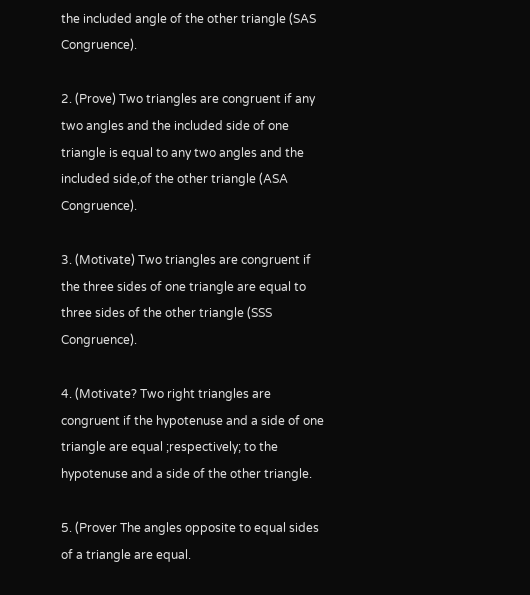the included angle of the other triangle (SAS Congruence).

2. (Prove) Two triangles are congruent if any two angles and the included side of one triangle is equal to any two angles and the included side,of the other triangle (ASA Congruence).

3. (Motivate) Two triangles are congruent if the three sides of one triangle are equal to three sides of the other triangle (SSS Congruence).

4. (Motivate? Two right triangles are congruent if the hypotenuse and a side of one triangle are equal ;respectively; to the hypotenuse and a side of the other triangle.

5. (Prover The angles opposite to equal sides of a triangle are equal.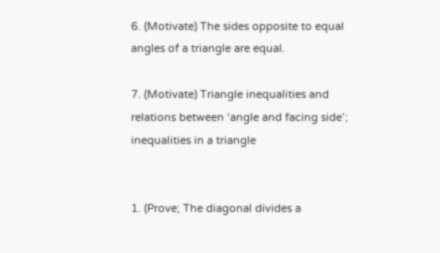6. (Motivate) The sides opposite to equal angles of a triangle are equal.

7. (Motivate) Triangle inequalities and relations between ‘angle and facing side’; inequalities in a triangle


1. (Prove; The diagonal divides a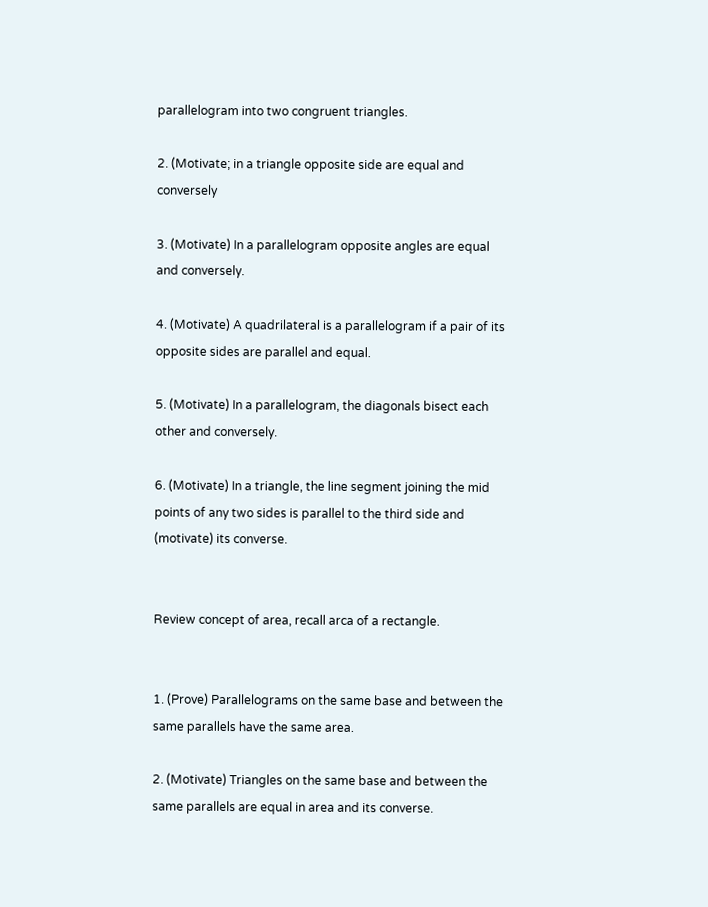parallelogram into two congruent triangles.

2. (Motivate; in a triangle opposite side are equal and conversely

3. (Motivate) In a parallelogram opposite angles are equal and conversely.

4. (Motivate) A quadrilateral is a parallelogram if a pair of its opposite sides are parallel and equal.

5. (Motivate) In a parallelogram, the diagonals bisect each other and conversely.

6. (Motivate) In a triangle, the line segment joining the mid points of any two sides is parallel to the third side and (motivate) its converse.


Review concept of area, recall arca of a rectangle.


1. (Prove) Parallelograms on the same base and between the same parallels have the same area.

2. (Motivate) Triangles on the same base and between the same parallels are equal in area and its converse.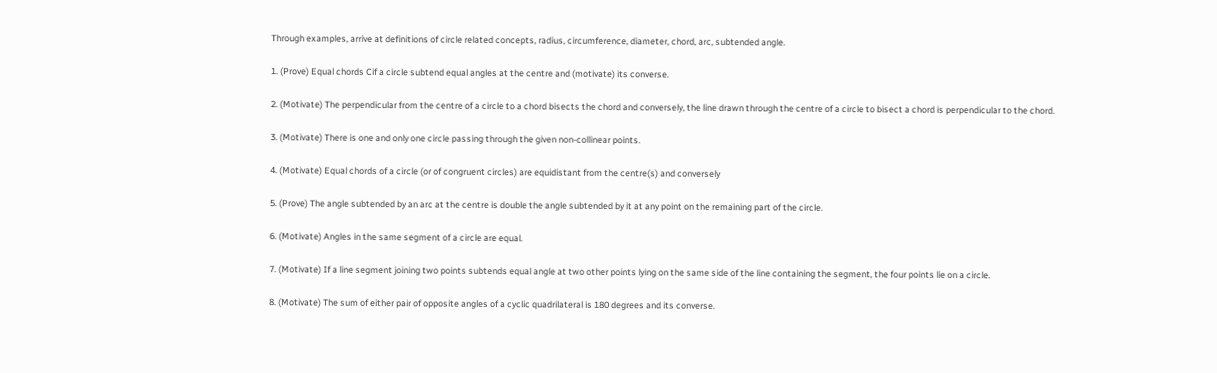Through examples, arrive at definitions of circle related concepts, radius, circumference, diameter, chord, arc, subtended angle.

1. (Prove) Equal chords Cif a circle subtend equal angles at the centre and (motivate) its converse.

2. (Motivate) The perpendicular from the centre of a circle to a chord bisects the chord and conversely, the line drawn through the centre of a circle to bisect a chord is perpendicular to the chord.

3. (Motivate) There is one and only one circle passing through the given non-collinear points.

4. (Motivate) Equal chords of a circle (or of congruent circles) are equidistant from the centre(s) and conversely

5. (Prove) The angle subtended by an arc at the centre is double the angle subtended by it at any point on the remaining part of the circle.

6. (Motivate) Angles in the same segment of a circle are equal.

7. (Motivate) If a line segment joining two points subtends equal angle at two other points lying on the same side of the line containing the segment, the four points lie on a circle.

8. (Motivate) The sum of either pair of opposite angles of a cyclic quadrilateral is 180 degrees and its converse.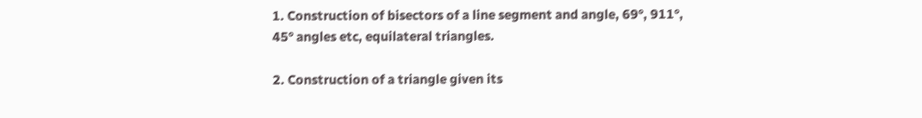1. Construction of bisectors of a line segment and angle, 69°, 911°, 45° angles etc, equilateral triangles.

2. Construction of a triangle given its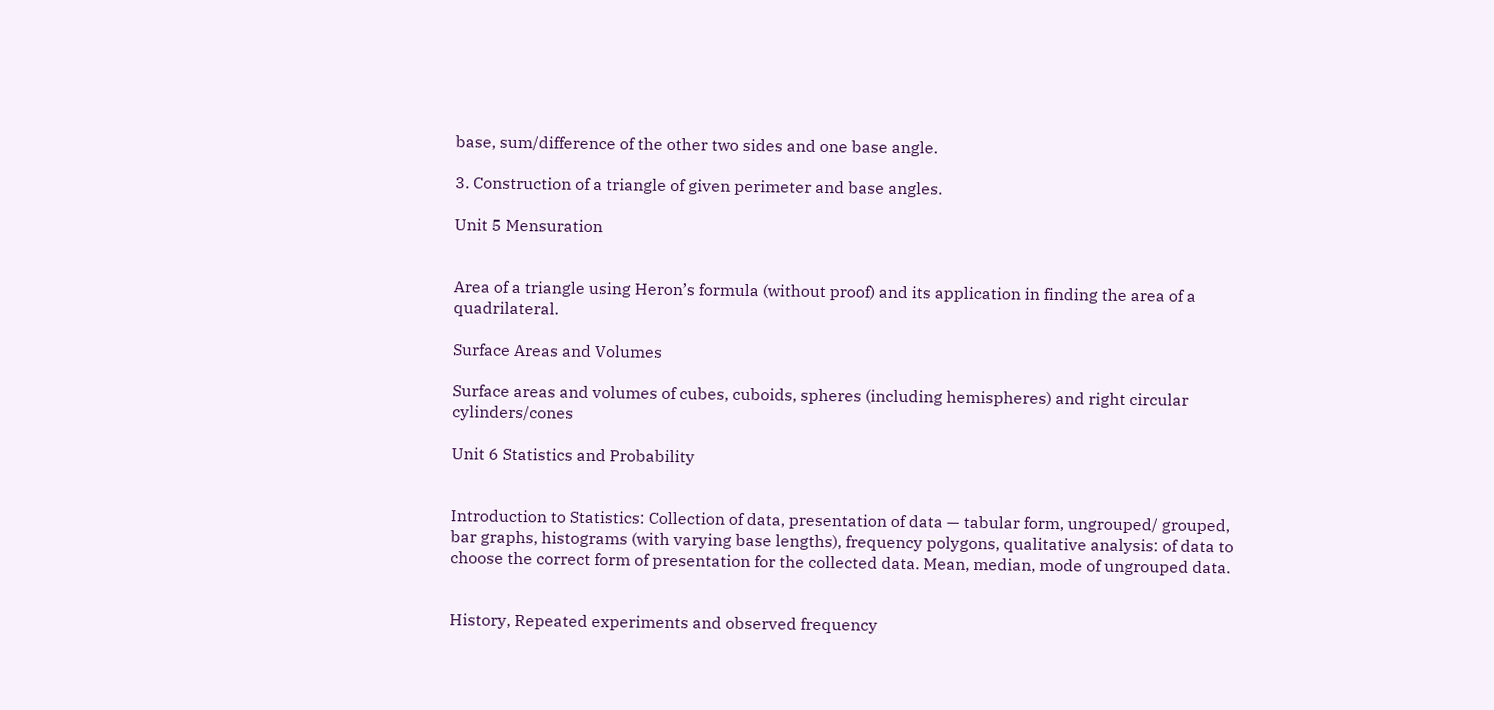base, sum/difference of the other two sides and one base angle.

3. Construction of a triangle of given perimeter and base angles.

Unit 5 Mensuration


Area of a triangle using Heron’s formula (without proof) and its application in finding the area of a quadrilateral.

Surface Areas and Volumes

Surface areas and volumes of cubes, cuboids, spheres (including hemispheres) and right circular cylinders/cones

Unit 6 Statistics and Probability


Introduction to Statistics: Collection of data, presentation of data — tabular form, ungrouped/ grouped, bar graphs, histograms (with varying base lengths), frequency polygons, qualitative analysis: of data to choose the correct form of presentation for the collected data. Mean, median, mode of ungrouped data.


History, Repeated experiments and observed frequency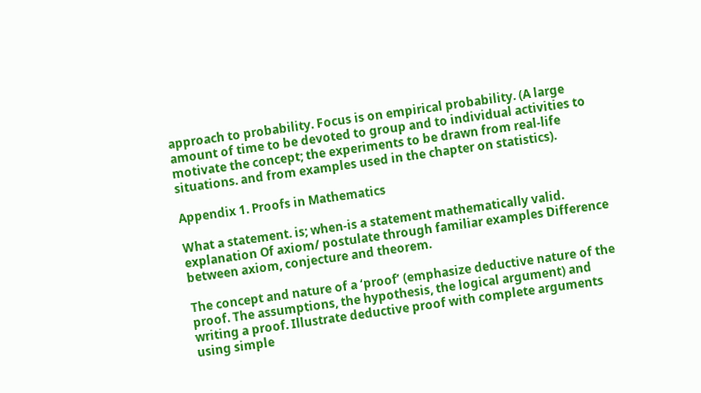approach to probability. Focus is on empirical probability. (A large amount of time to be devoted to group and to individual activities to motivate the concept; the experiments to be drawn from real-life situations. and from examples used in the chapter on statistics).

Appendix 1. Proofs in Mathematics

What a statement. is; when-is a statement mathematically valid. explanation Of axiom/ postulate through familiar examples Difference between axiom, conjecture and theorem.

The concept and nature of a ‘proof’ (emphasize deductive nature of the proof. The assumptions, the hypothesis, the logical argument) and writing a proof. Illustrate deductive proof with complete arguments using simple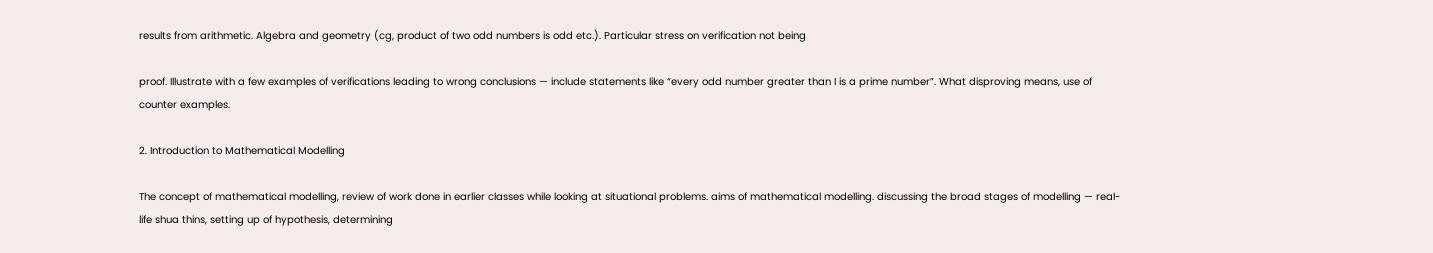results from arithmetic. Algebra and geometry (cg, product of two odd numbers is odd etc.). Particular stress on verification not being

proof. Illustrate with a few examples of verifications leading to wrong conclusions — include statements like “every odd number greater than I is a prime number”. What disproving means, use of counter examples.

2. Introduction to Mathematical Modelling

The concept of mathematical modelling, review of work done in earlier classes while looking at situational problems. aims of mathematical modelling. discussing the broad stages of modelling — real-life shua thins, setting up of hypothesis, determining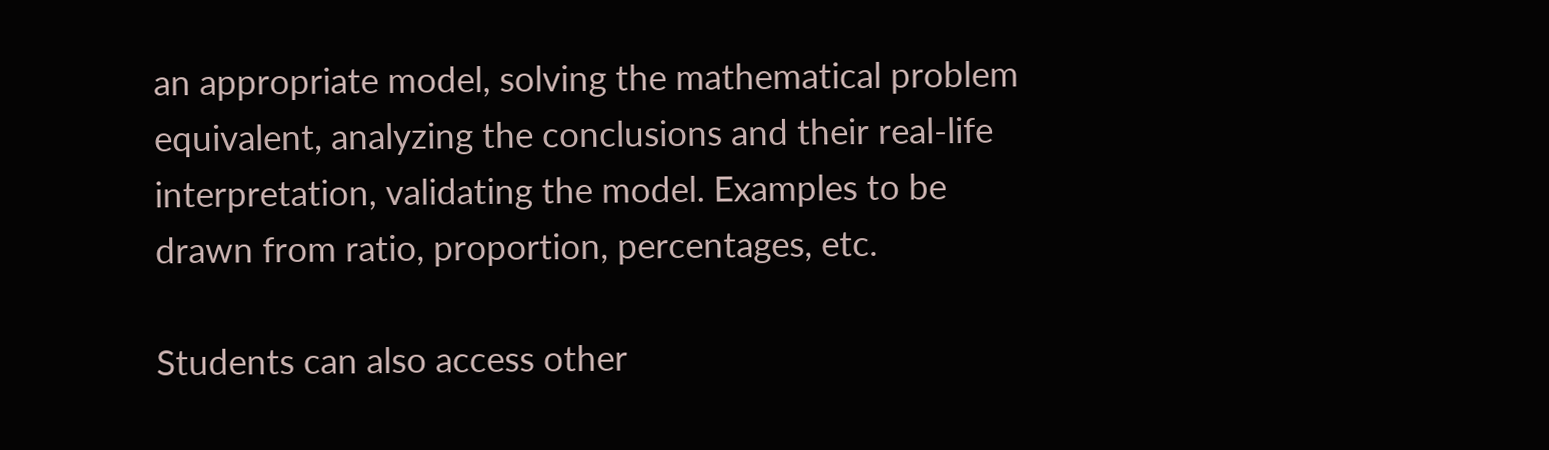an appropriate model, solving the mathematical problem equivalent, analyzing the conclusions and their real-life interpretation, validating the model. Examples to be drawn from ratio, proportion, percentages, etc.

Students can also access other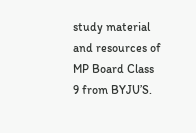study material and resources of MP Board Class 9 from BYJU’S.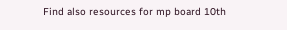Find also resources for mp board 10th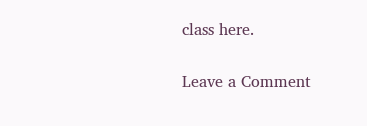class here.


Leave a Comment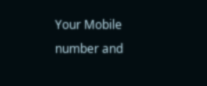Your Mobile number and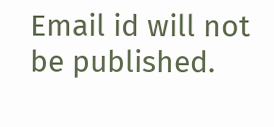Email id will not be published.